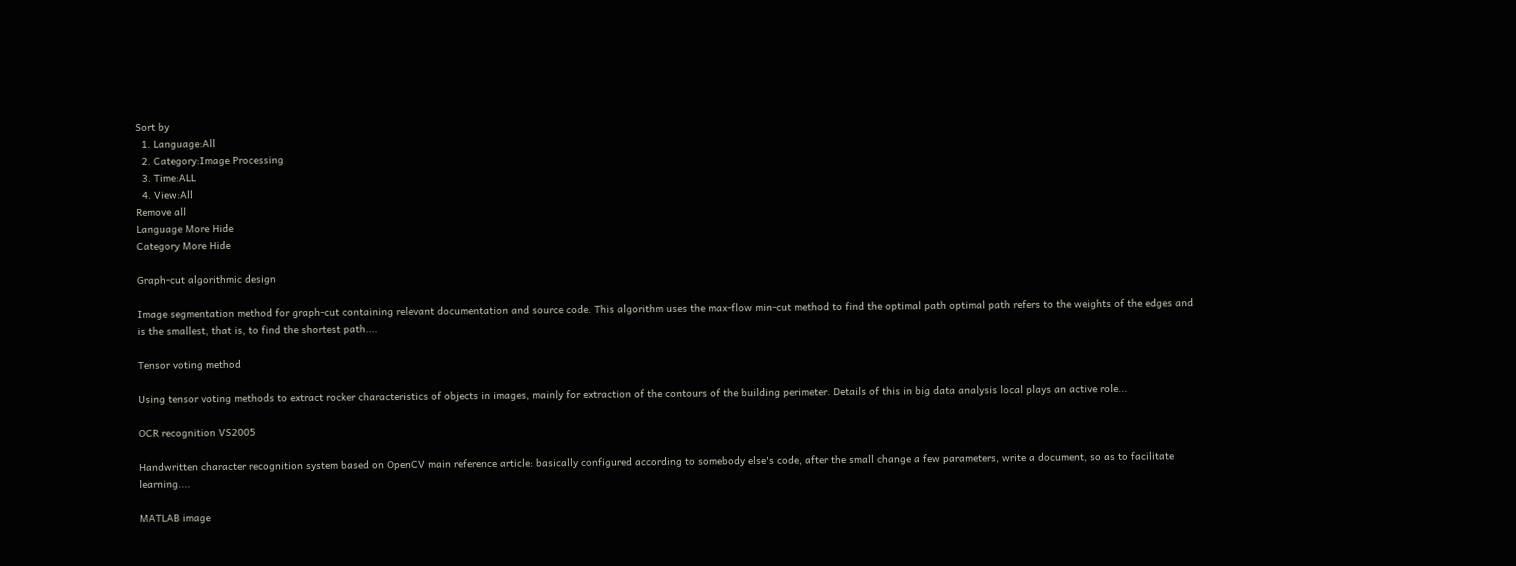Sort by
  1. Language:All
  2. Category:Image Processing
  3. Time:ALL
  4. View:All
Remove all
Language More Hide
Category More Hide

Graph-cut algorithmic design

Image segmentation method for graph-cut containing relevant documentation and source code. This algorithm uses the max-flow min-cut method to find the optimal path optimal path refers to the weights of the edges and is the smallest, that is, to find the shortest path....

Tensor voting method

Using tensor voting methods to extract rocker characteristics of objects in images, mainly for extraction of the contours of the building perimeter. Details of this in big data analysis local plays an active role...

OCR recognition VS2005

Handwritten character recognition system based on OpenCV main reference article: basically configured according to somebody else's code, after the small change a few parameters, write a document, so as to facilitate learning....

MATLAB image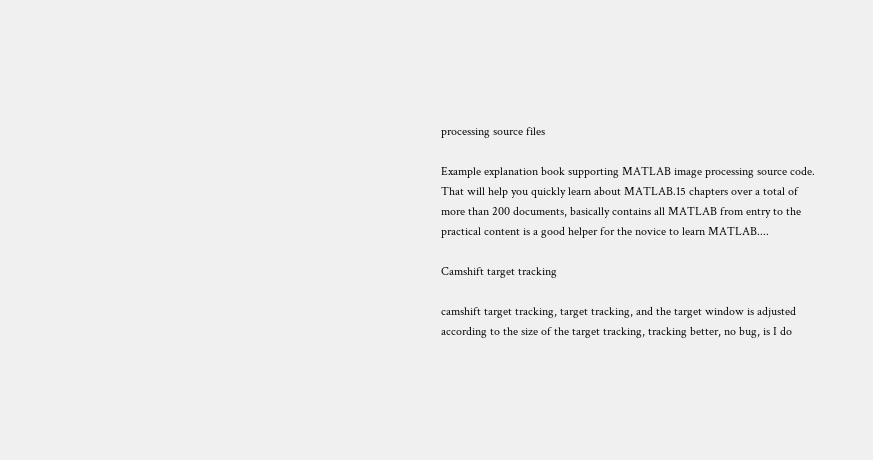processing source files

Example explanation book supporting MATLAB image processing source code. That will help you quickly learn about MATLAB.15 chapters over a total of more than 200 documents, basically contains all MATLAB from entry to the practical content is a good helper for the novice to learn MATLAB....

Camshift target tracking

camshift target tracking, target tracking, and the target window is adjusted according to the size of the target tracking, tracking better, no bug, is I do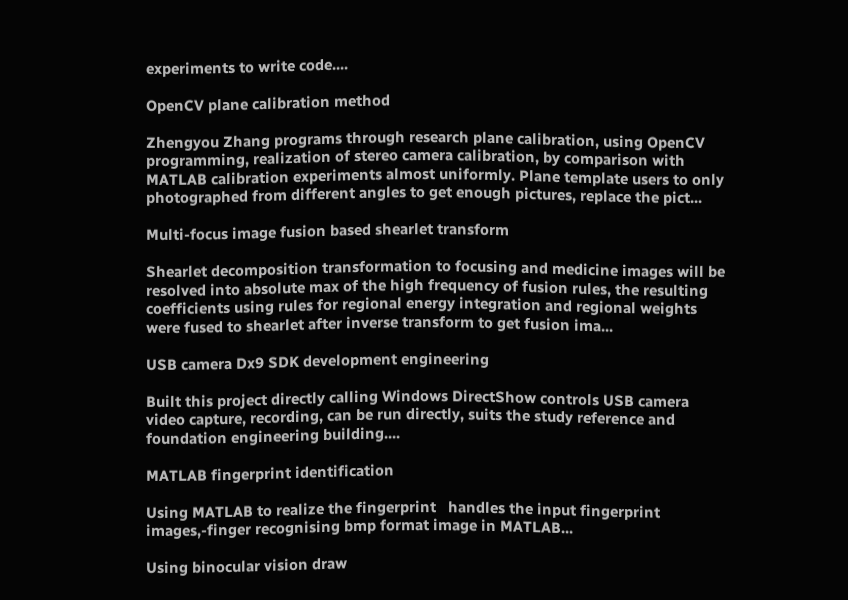experiments to write code....

OpenCV plane calibration method

Zhengyou Zhang programs through research plane calibration, using OpenCV programming, realization of stereo camera calibration, by comparison with MATLAB calibration experiments almost uniformly. Plane template users to only photographed from different angles to get enough pictures, replace the pict...

Multi-focus image fusion based shearlet transform

Shearlet decomposition transformation to focusing and medicine images will be resolved into absolute max of the high frequency of fusion rules, the resulting coefficients using rules for regional energy integration and regional weights were fused to shearlet after inverse transform to get fusion ima...

USB camera Dx9 SDK development engineering

Built this project directly calling Windows DirectShow controls USB camera video capture, recording, can be run directly, suits the study reference and foundation engineering building....

MATLAB fingerprint identification

Using MATLAB to realize the fingerprint   handles the input fingerprint images,-finger recognising bmp format image in MATLAB...

Using binocular vision draw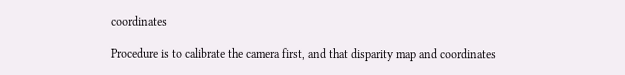coordinates

Procedure is to calibrate the camera first, and that disparity map and coordinates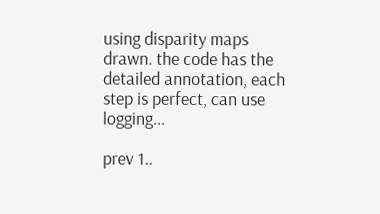using disparity maps drawn. the code has the detailed annotation, each step is perfect, can use logging...

prev 1..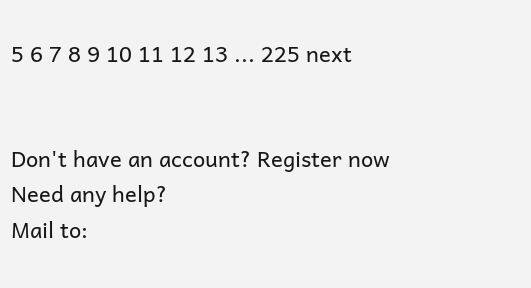5 6 7 8 9 10 11 12 13 ... 225 next


Don't have an account? Register now
Need any help?
Mail to: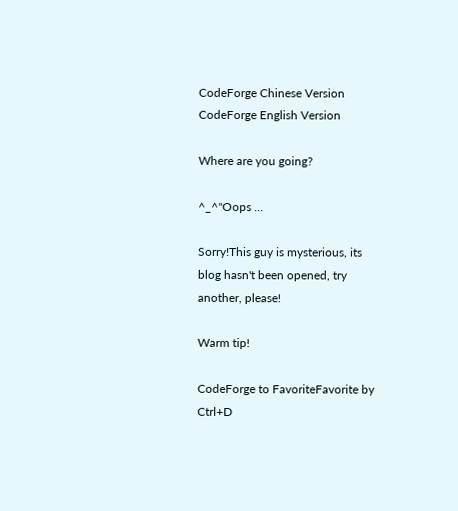CodeForge Chinese Version
CodeForge English Version

Where are you going?

^_^"Oops ...

Sorry!This guy is mysterious, its blog hasn't been opened, try another, please!

Warm tip!

CodeForge to FavoriteFavorite by Ctrl+D